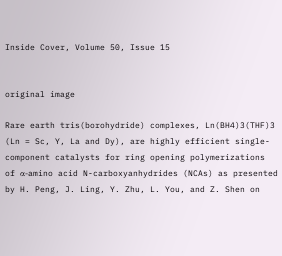Inside Cover, Volume 50, Issue 15


original image

Rare earth tris(borohydride) complexes, Ln(BH4)3(THF)3 (Ln = Sc, Y, La and Dy), are highly efficient single-component catalysts for ring opening polymerizations of α-amino acid N-carboxyanhydrides (NCAs) as presented by H. Peng, J. Ling, Y. Zhu, L. You, and Z. Shen on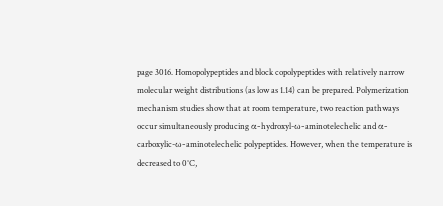page 3016. Homopolypeptides and block copolypeptides with relatively narrow molecular weight distributions (as low as 1.14) can be prepared. Polymerization mechanism studies show that at room temperature, two reaction pathways occur simultaneously producing α-hydroxyl-ω-aminotelechelic and α-carboxylic-ω-aminotelechelic polypeptides. However, when the temperature is decreased to 0°C,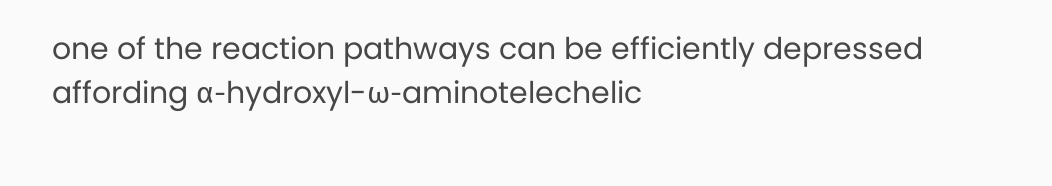one of the reaction pathways can be efficiently depressed affording α-hydroxyl-ω-aminotelechelic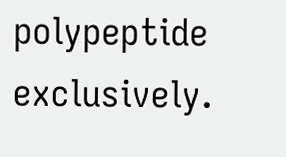polypeptide exclusively.